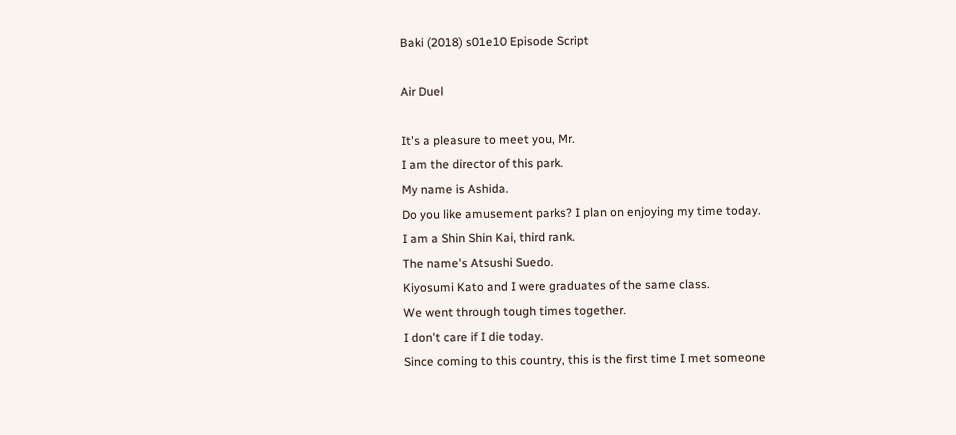Baki (2018) s01e10 Episode Script

Air Duel

It's a pleasure to meet you, Mr.
I am the director of this park.
My name is Ashida.
Do you like amusement parks? I plan on enjoying my time today.
I am a Shin Shin Kai, third rank.
The name's Atsushi Suedo.
Kiyosumi Kato and I were graduates of the same class.
We went through tough times together.
I don't care if I die today.
Since coming to this country, this is the first time I met someone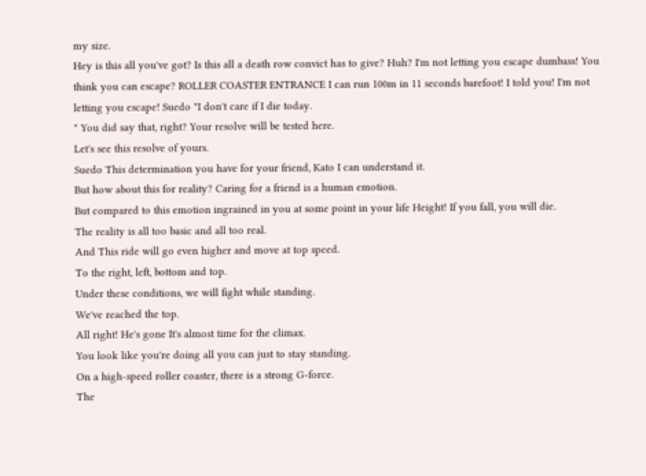my size.
Hey is this all you've got? Is this all a death row convict has to give? Huh? I'm not letting you escape dumbass! You think you can escape? ROLLER COASTER ENTRANCE I can run 100m in 11 seconds barefoot! I told you! I'm not letting you escape! Suedo "I don't care if I die today.
" You did say that, right? Your resolve will be tested here.
Let's see this resolve of yours.
Suedo This determination you have for your friend, Kato I can understand it.
But how about this for reality? Caring for a friend is a human emotion.
But compared to this emotion ingrained in you at some point in your life Height! If you fall, you will die.
The reality is all too basic and all too real.
And This ride will go even higher and move at top speed.
To the right, left, bottom and top.
Under these conditions, we will fight while standing.
We've reached the top.
All right! He's gone It's almost time for the climax.
You look like you're doing all you can just to stay standing.
On a high-speed roller coaster, there is a strong G-force.
The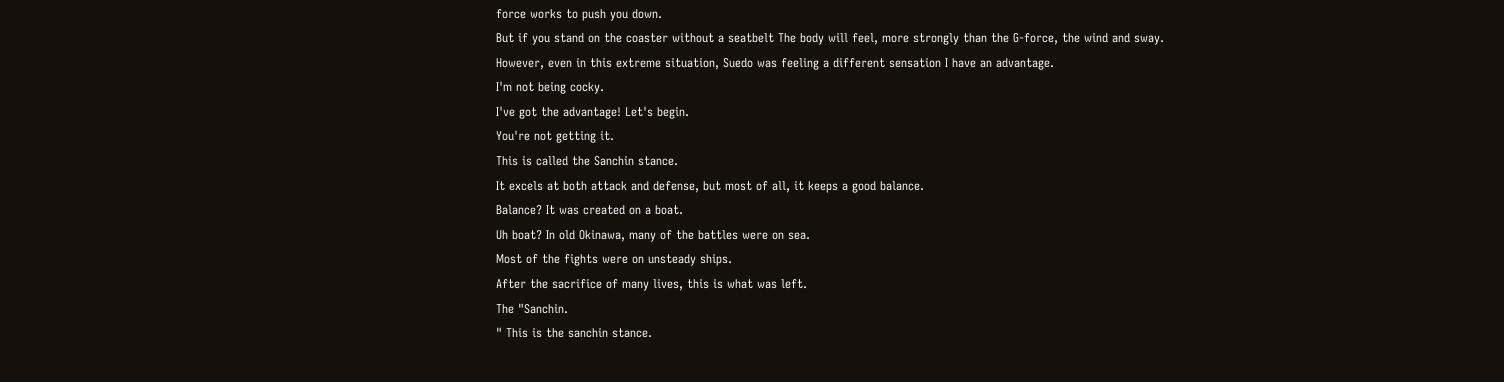force works to push you down.
But if you stand on the coaster without a seatbelt The body will feel, more strongly than the G-force, the wind and sway.
However, even in this extreme situation, Suedo was feeling a different sensation I have an advantage.
I'm not being cocky.
I've got the advantage! Let's begin.
You're not getting it.
This is called the Sanchin stance.
It excels at both attack and defense, but most of all, it keeps a good balance.
Balance? It was created on a boat.
Uh boat? In old Okinawa, many of the battles were on sea.
Most of the fights were on unsteady ships.
After the sacrifice of many lives, this is what was left.
The "Sanchin.
" This is the sanchin stance.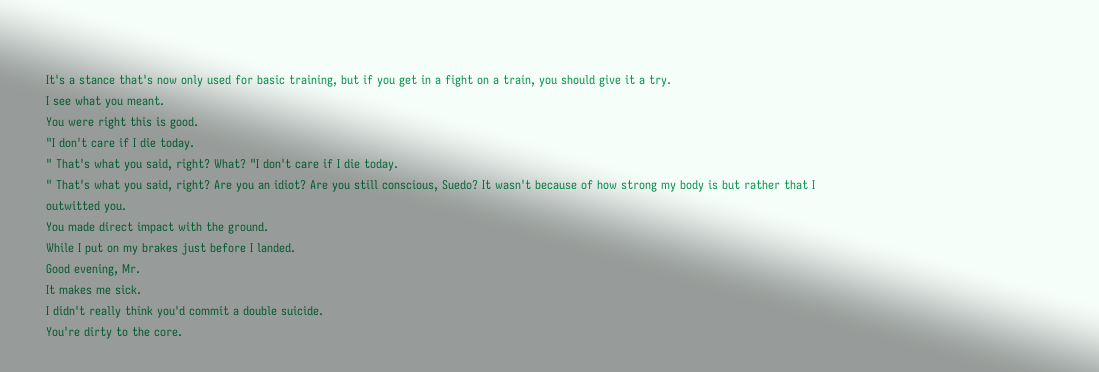It's a stance that's now only used for basic training, but if you get in a fight on a train, you should give it a try.
I see what you meant.
You were right this is good.
"I don't care if I die today.
" That's what you said, right? What? "I don't care if I die today.
" That's what you said, right? Are you an idiot? Are you still conscious, Suedo? It wasn't because of how strong my body is but rather that I outwitted you.
You made direct impact with the ground.
While I put on my brakes just before I landed.
Good evening, Mr.
It makes me sick.
I didn't really think you'd commit a double suicide.
You're dirty to the core.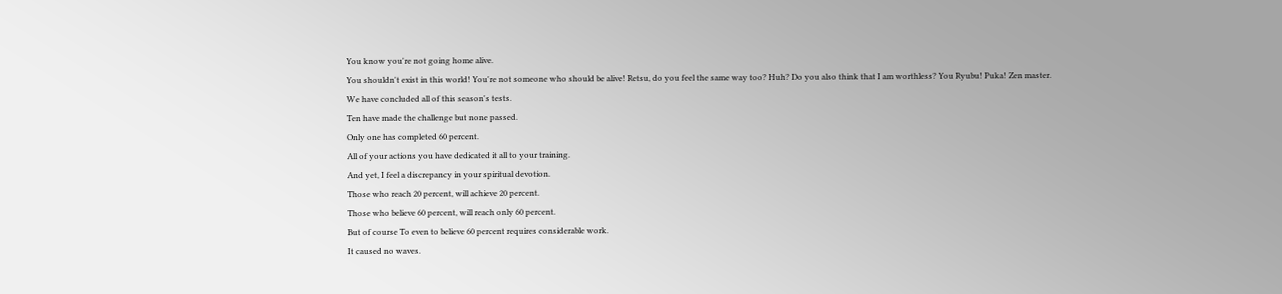You know you're not going home alive.
You shouldn't exist in this world! You're not someone who should be alive! Retsu, do you feel the same way too? Huh? Do you also think that I am worthless? You Ryubu! Puka! Zen master.
We have concluded all of this season's tests.
Ten have made the challenge but none passed.
Only one has completed 60 percent.
All of your actions you have dedicated it all to your training.
And yet, I feel a discrepancy in your spiritual devotion.
Those who reach 20 percent, will achieve 20 percent.
Those who believe 60 percent, will reach only 60 percent.
But of course To even to believe 60 percent requires considerable work.
It caused no waves.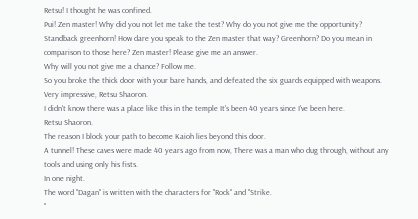Retsu! I thought he was confined.
Pui! Zen master! Why did you not let me take the test? Why do you not give me the opportunity? Standback greenhorn! How dare you speak to the Zen master that way? Greenhorn? Do you mean in comparison to those here? Zen master! Please give me an answer.
Why will you not give me a chance? Follow me.
So you broke the thick door with your bare hands, and defeated the six guards equipped with weapons.
Very impressive, Retsu Shaoron.
I didn't know there was a place like this in the temple It's been 40 years since I've been here.
Retsu Shaoron.
The reason I block your path to become Kaioh lies beyond this door.
A tunnel! These caves were made 40 years ago from now, There was a man who dug through, without any tools and using only his fists.
In one night.
The word "Dagan" is written with the characters for "Rock" and "Strike.
"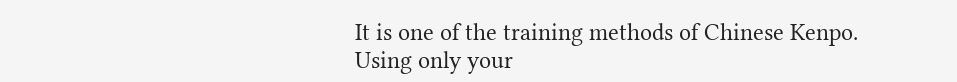It is one of the training methods of Chinese Kenpo.
Using only your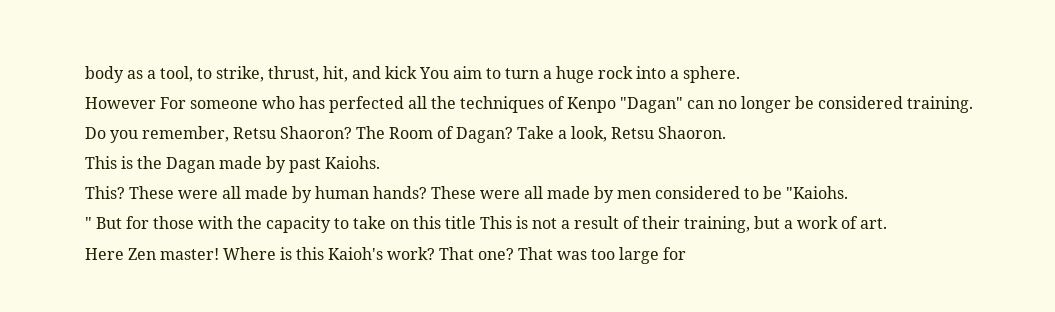body as a tool, to strike, thrust, hit, and kick You aim to turn a huge rock into a sphere.
However For someone who has perfected all the techniques of Kenpo "Dagan" can no longer be considered training.
Do you remember, Retsu Shaoron? The Room of Dagan? Take a look, Retsu Shaoron.
This is the Dagan made by past Kaiohs.
This? These were all made by human hands? These were all made by men considered to be "Kaiohs.
" But for those with the capacity to take on this title This is not a result of their training, but a work of art.
Here Zen master! Where is this Kaioh's work? That one? That was too large for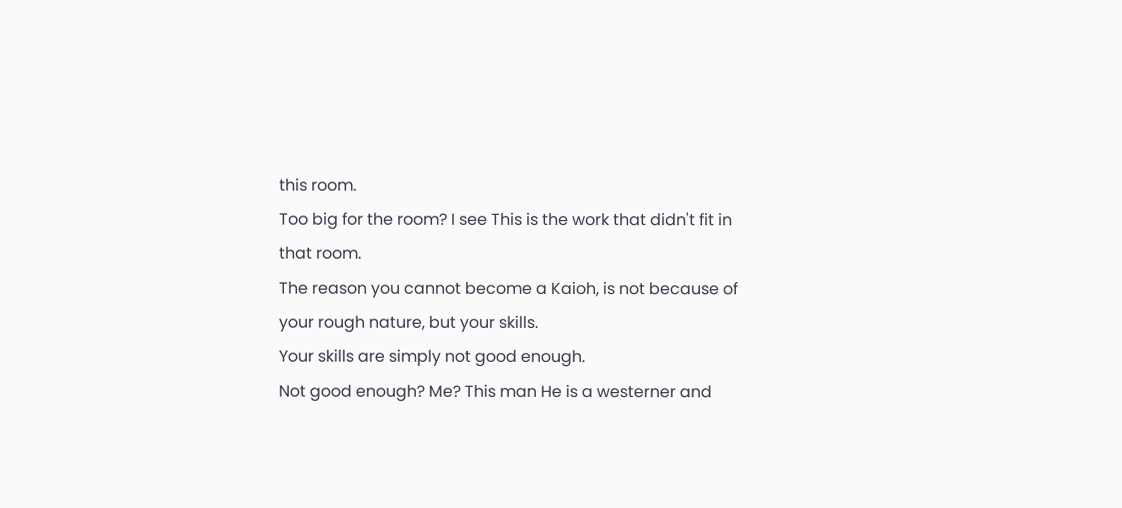this room.
Too big for the room? I see This is the work that didn't fit in that room.
The reason you cannot become a Kaioh, is not because of your rough nature, but your skills.
Your skills are simply not good enough.
Not good enough? Me? This man He is a westerner and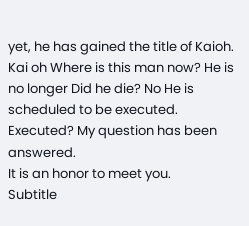yet, he has gained the title of Kaioh.
Kai oh Where is this man now? He is no longer Did he die? No He is scheduled to be executed.
Executed? My question has been answered.
It is an honor to meet you.
Subtitle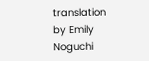translation by Emily Noguchi